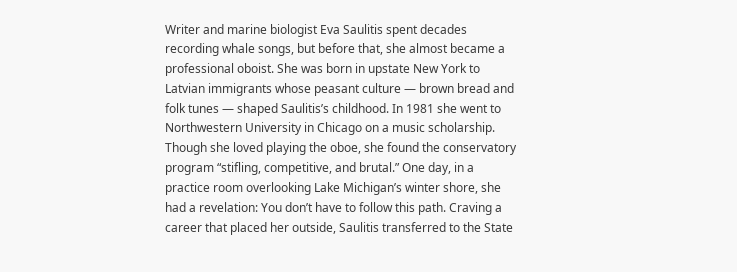Writer and marine biologist Eva Saulitis spent decades recording whale songs, but before that, she almost became a professional oboist. She was born in upstate New York to Latvian immigrants whose peasant culture — brown bread and folk tunes — shaped Saulitis’s childhood. In 1981 she went to Northwestern University in Chicago on a music scholarship. Though she loved playing the oboe, she found the conservatory program “stifling, competitive, and brutal.” One day, in a practice room overlooking Lake Michigan’s winter shore, she had a revelation: You don’t have to follow this path. Craving a career that placed her outside, Saulitis transferred to the State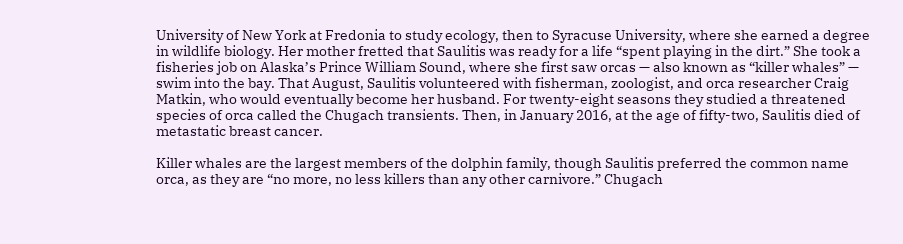University of New York at Fredonia to study ecology, then to Syracuse University, where she earned a degree in wildlife biology. Her mother fretted that Saulitis was ready for a life “spent playing in the dirt.” She took a fisheries job on Alaska’s Prince William Sound, where she first saw orcas — also known as “killer whales” — swim into the bay. That August, Saulitis volunteered with fisherman, zoologist, and orca researcher Craig Matkin, who would eventually become her husband. For twenty-eight seasons they studied a threatened species of orca called the Chugach transients. Then, in January 2016, at the age of fifty-two, Saulitis died of metastatic breast cancer.

Killer whales are the largest members of the dolphin family, though Saulitis preferred the common name orca, as they are “no more, no less killers than any other carnivore.” Chugach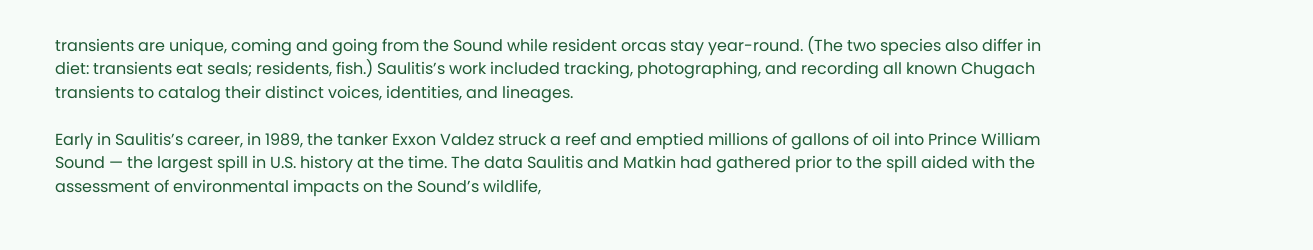transients are unique, coming and going from the Sound while resident orcas stay year-round. (The two species also differ in diet: transients eat seals; residents, fish.) Saulitis’s work included tracking, photographing, and recording all known Chugach transients to catalog their distinct voices, identities, and lineages.

Early in Saulitis’s career, in 1989, the tanker Exxon Valdez struck a reef and emptied millions of gallons of oil into Prince William Sound — the largest spill in U.S. history at the time. The data Saulitis and Matkin had gathered prior to the spill aided with the assessment of environmental impacts on the Sound’s wildlife,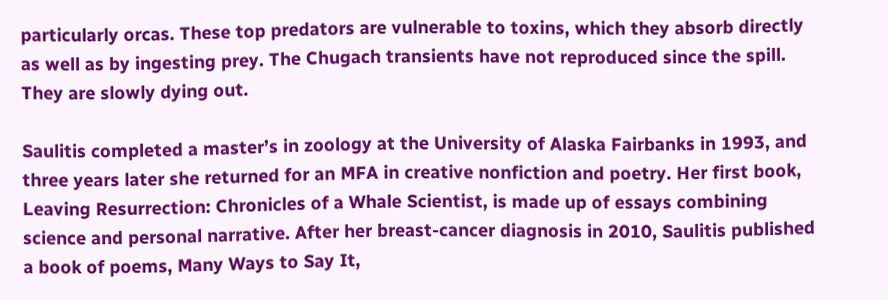particularly orcas. These top predators are vulnerable to toxins, which they absorb directly as well as by ingesting prey. The Chugach transients have not reproduced since the spill. They are slowly dying out.

Saulitis completed a master’s in zoology at the University of Alaska Fairbanks in 1993, and three years later she returned for an MFA in creative nonfiction and poetry. Her first book, Leaving Resurrection: Chronicles of a Whale Scientist, is made up of essays combining science and personal narrative. After her breast-cancer diagnosis in 2010, Saulitis published a book of poems, Many Ways to Say It,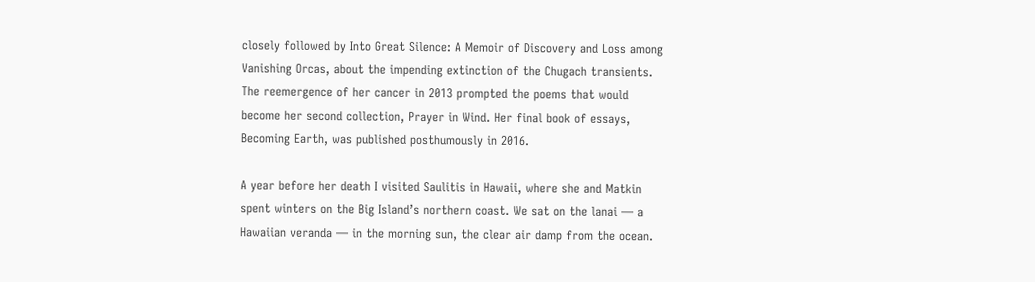closely followed by Into Great Silence: A Memoir of Discovery and Loss among Vanishing Orcas, about the impending extinction of the Chugach transients. The reemergence of her cancer in 2013 prompted the poems that would become her second collection, Prayer in Wind. Her final book of essays, Becoming Earth, was published posthumously in 2016.

A year before her death I visited Saulitis in Hawaii, where she and Matkin spent winters on the Big Island’s northern coast. We sat on the lanai — a Hawaiian veranda — in the morning sun, the clear air damp from the ocean.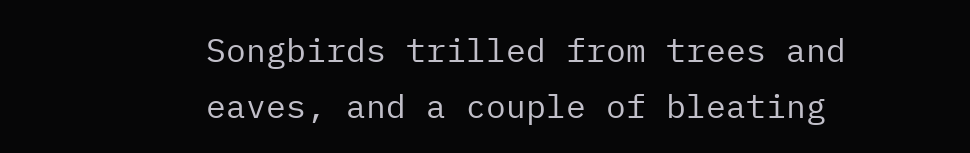Songbirds trilled from trees and eaves, and a couple of bleating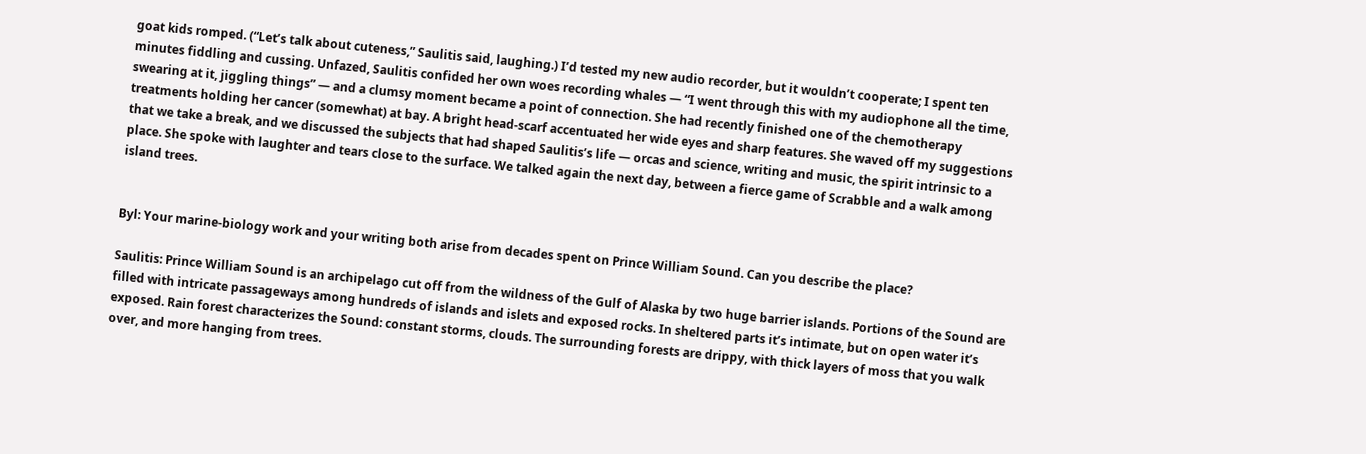goat kids romped. (“Let’s talk about cuteness,” Saulitis said, laughing.) I’d tested my new audio recorder, but it wouldn’t cooperate; I spent ten minutes fiddling and cussing. Unfazed, Saulitis confided her own woes recording whales — “I went through this with my audiophone all the time, swearing at it, jiggling things” — and a clumsy moment became a point of connection. She had recently finished one of the chemotherapy treatments holding her cancer (somewhat) at bay. A bright head-scarf accentuated her wide eyes and sharp features. She waved off my suggestions that we take a break, and we discussed the subjects that had shaped Saulitis’s life — orcas and science, writing and music, the spirit intrinsic to a place. She spoke with laughter and tears close to the surface. We talked again the next day, between a fierce game of Scrabble and a walk among island trees.


Byl: Your marine-biology work and your writing both arise from decades spent on Prince William Sound. Can you describe the place?

Saulitis: Prince William Sound is an archipelago cut off from the wildness of the Gulf of Alaska by two huge barrier islands. Portions of the Sound are filled with intricate passageways among hundreds of islands and islets and exposed rocks. In sheltered parts it’s intimate, but on open water it’s exposed. Rain forest characterizes the Sound: constant storms, clouds. The surrounding forests are drippy, with thick layers of moss that you walk over, and more hanging from trees.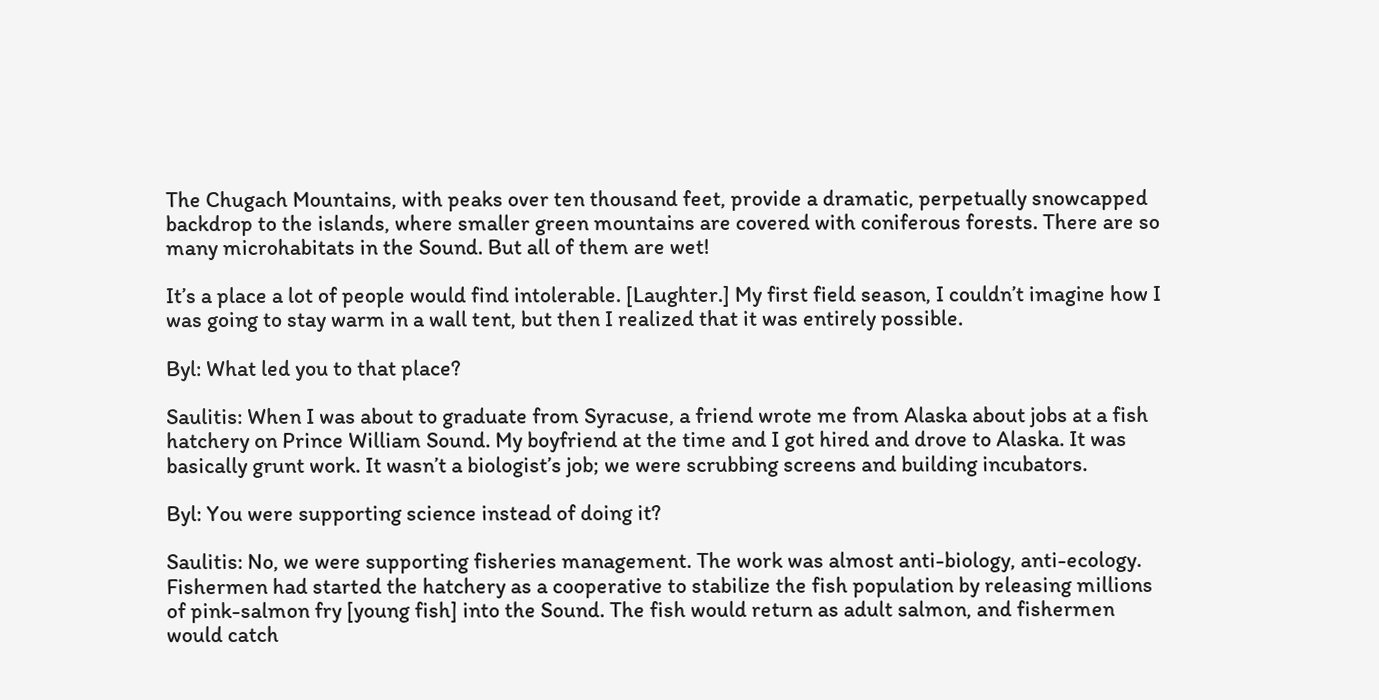The Chugach Mountains, with peaks over ten thousand feet, provide a dramatic, perpetually snowcapped backdrop to the islands, where smaller green mountains are covered with coniferous forests. There are so many microhabitats in the Sound. But all of them are wet!

It’s a place a lot of people would find intolerable. [Laughter.] My first field season, I couldn’t imagine how I was going to stay warm in a wall tent, but then I realized that it was entirely possible.

Byl: What led you to that place?

Saulitis: When I was about to graduate from Syracuse, a friend wrote me from Alaska about jobs at a fish hatchery on Prince William Sound. My boyfriend at the time and I got hired and drove to Alaska. It was basically grunt work. It wasn’t a biologist’s job; we were scrubbing screens and building incubators.

Byl: You were supporting science instead of doing it?

Saulitis: No, we were supporting fisheries management. The work was almost anti-biology, anti-ecology. Fishermen had started the hatchery as a cooperative to stabilize the fish population by releasing millions of pink-salmon fry [young fish] into the Sound. The fish would return as adult salmon, and fishermen would catch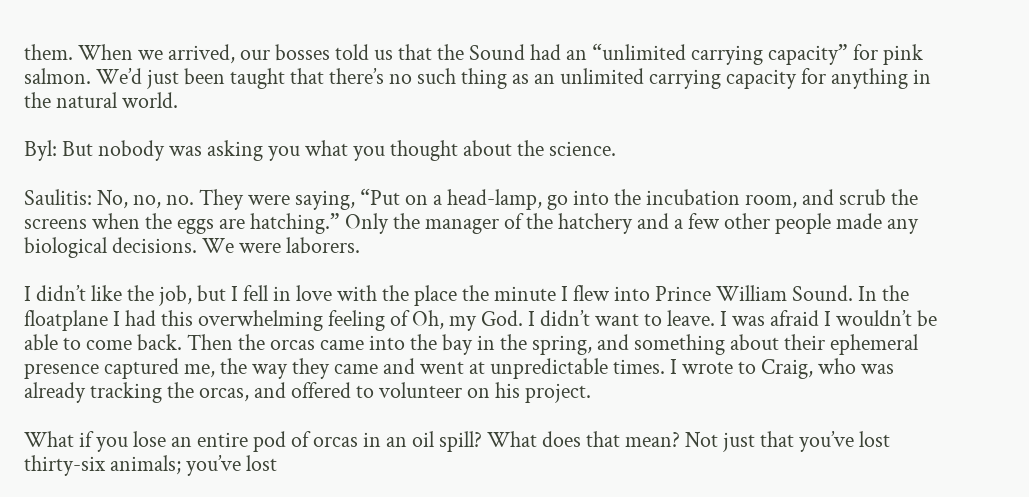them. When we arrived, our bosses told us that the Sound had an “unlimited carrying capacity” for pink salmon. We’d just been taught that there’s no such thing as an unlimited carrying capacity for anything in the natural world.

Byl: But nobody was asking you what you thought about the science.

Saulitis: No, no, no. They were saying, “Put on a head-lamp, go into the incubation room, and scrub the screens when the eggs are hatching.” Only the manager of the hatchery and a few other people made any biological decisions. We were laborers.

I didn’t like the job, but I fell in love with the place the minute I flew into Prince William Sound. In the floatplane I had this overwhelming feeling of Oh, my God. I didn’t want to leave. I was afraid I wouldn’t be able to come back. Then the orcas came into the bay in the spring, and something about their ephemeral presence captured me, the way they came and went at unpredictable times. I wrote to Craig, who was already tracking the orcas, and offered to volunteer on his project.

What if you lose an entire pod of orcas in an oil spill? What does that mean? Not just that you’ve lost thirty-six animals; you’ve lost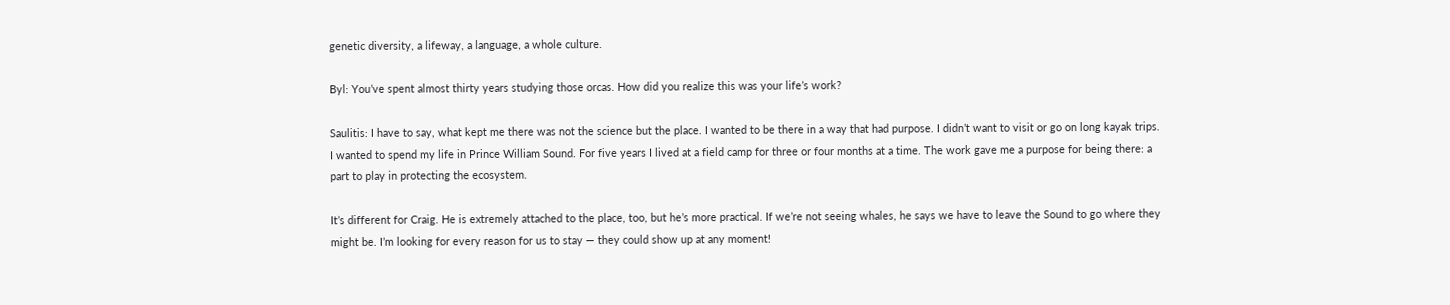genetic diversity, a lifeway, a language, a whole culture.

Byl: You’ve spent almost thirty years studying those orcas. How did you realize this was your life’s work?

Saulitis: I have to say, what kept me there was not the science but the place. I wanted to be there in a way that had purpose. I didn’t want to visit or go on long kayak trips. I wanted to spend my life in Prince William Sound. For five years I lived at a field camp for three or four months at a time. The work gave me a purpose for being there: a part to play in protecting the ecosystem.

It’s different for Craig. He is extremely attached to the place, too, but he’s more practical. If we’re not seeing whales, he says we have to leave the Sound to go where they might be. I’m looking for every reason for us to stay — they could show up at any moment!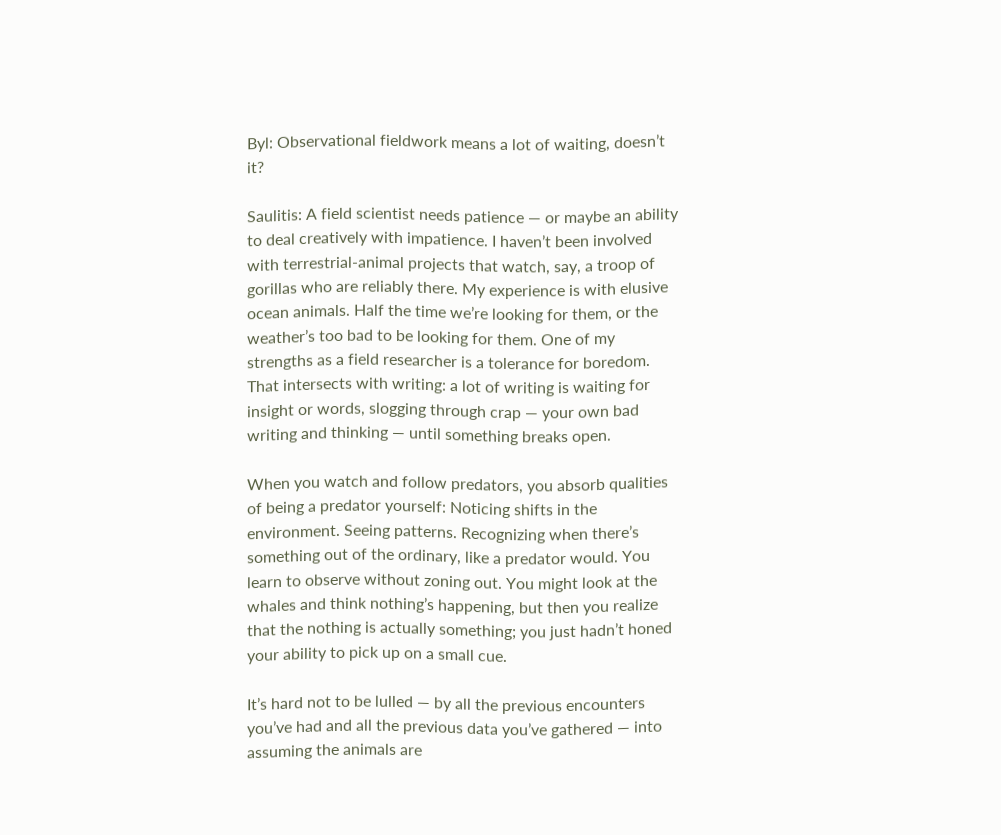Byl: Observational fieldwork means a lot of waiting, doesn’t it?

Saulitis: A field scientist needs patience — or maybe an ability to deal creatively with impatience. I haven’t been involved with terrestrial-animal projects that watch, say, a troop of gorillas who are reliably there. My experience is with elusive ocean animals. Half the time we’re looking for them, or the weather’s too bad to be looking for them. One of my strengths as a field researcher is a tolerance for boredom. That intersects with writing: a lot of writing is waiting for insight or words, slogging through crap — your own bad writing and thinking — until something breaks open.

When you watch and follow predators, you absorb qualities of being a predator yourself: Noticing shifts in the environment. Seeing patterns. Recognizing when there’s something out of the ordinary, like a predator would. You learn to observe without zoning out. You might look at the whales and think nothing’s happening, but then you realize that the nothing is actually something; you just hadn’t honed your ability to pick up on a small cue.

It’s hard not to be lulled — by all the previous encounters you’ve had and all the previous data you’ve gathered — into assuming the animals are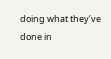doing what they’ve done in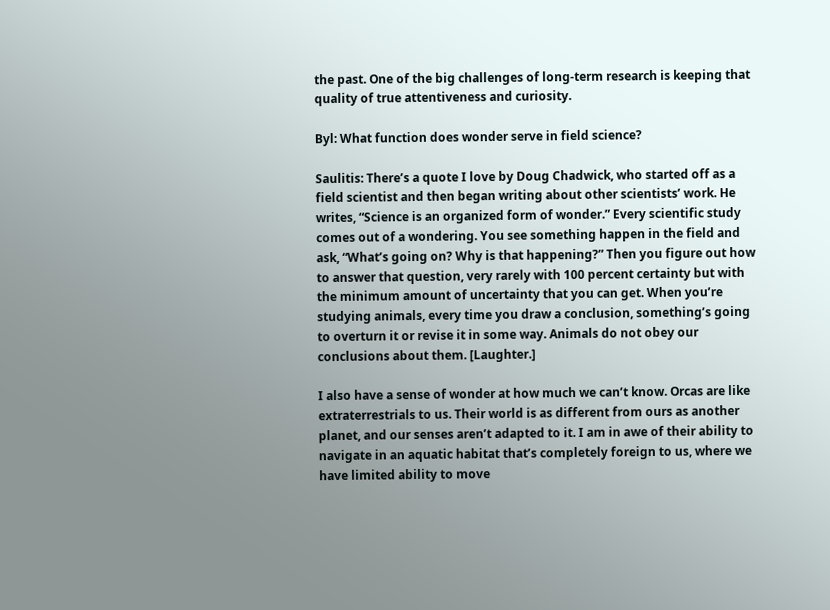the past. One of the big challenges of long-term research is keeping that quality of true attentiveness and curiosity.

Byl: What function does wonder serve in field science?

Saulitis: There’s a quote I love by Doug Chadwick, who started off as a field scientist and then began writing about other scientists’ work. He writes, “Science is an organized form of wonder.” Every scientific study comes out of a wondering. You see something happen in the field and ask, “What’s going on? Why is that happening?” Then you figure out how to answer that question, very rarely with 100 percent certainty but with the minimum amount of uncertainty that you can get. When you’re studying animals, every time you draw a conclusion, something’s going to overturn it or revise it in some way. Animals do not obey our conclusions about them. [Laughter.]

I also have a sense of wonder at how much we can’t know. Orcas are like extraterrestrials to us. Their world is as different from ours as another planet, and our senses aren’t adapted to it. I am in awe of their ability to navigate in an aquatic habitat that’s completely foreign to us, where we have limited ability to move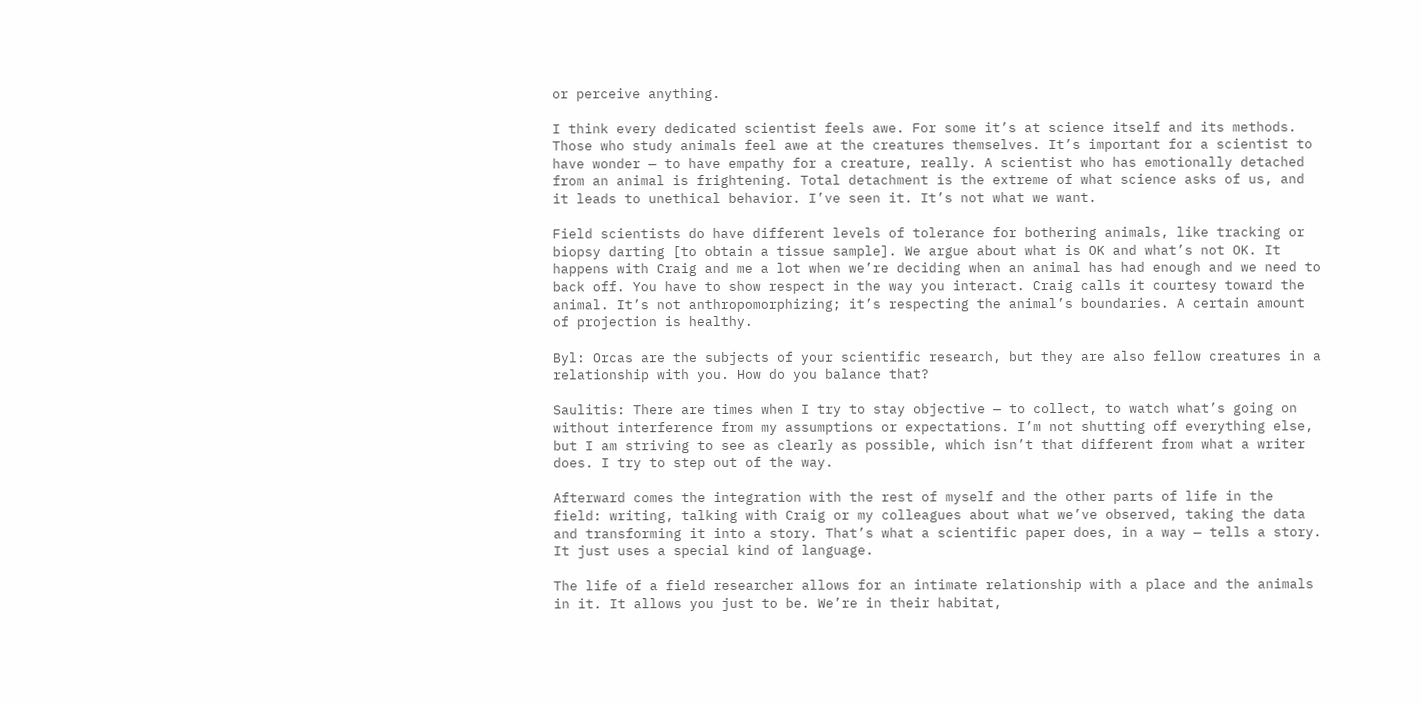or perceive anything.

I think every dedicated scientist feels awe. For some it’s at science itself and its methods. Those who study animals feel awe at the creatures themselves. It’s important for a scientist to have wonder — to have empathy for a creature, really. A scientist who has emotionally detached from an animal is frightening. Total detachment is the extreme of what science asks of us, and it leads to unethical behavior. I’ve seen it. It’s not what we want.

Field scientists do have different levels of tolerance for bothering animals, like tracking or biopsy darting [to obtain a tissue sample]. We argue about what is OK and what’s not OK. It happens with Craig and me a lot when we’re deciding when an animal has had enough and we need to back off. You have to show respect in the way you interact. Craig calls it courtesy toward the animal. It’s not anthropomorphizing; it’s respecting the animal’s boundaries. A certain amount of projection is healthy.

Byl: Orcas are the subjects of your scientific research, but they are also fellow creatures in a relationship with you. How do you balance that?

Saulitis: There are times when I try to stay objective — to collect, to watch what’s going on without interference from my assumptions or expectations. I’m not shutting off everything else, but I am striving to see as clearly as possible, which isn’t that different from what a writer does. I try to step out of the way.

Afterward comes the integration with the rest of myself and the other parts of life in the field: writing, talking with Craig or my colleagues about what we’ve observed, taking the data and transforming it into a story. That’s what a scientific paper does, in a way — tells a story. It just uses a special kind of language.

The life of a field researcher allows for an intimate relationship with a place and the animals in it. It allows you just to be. We’re in their habitat,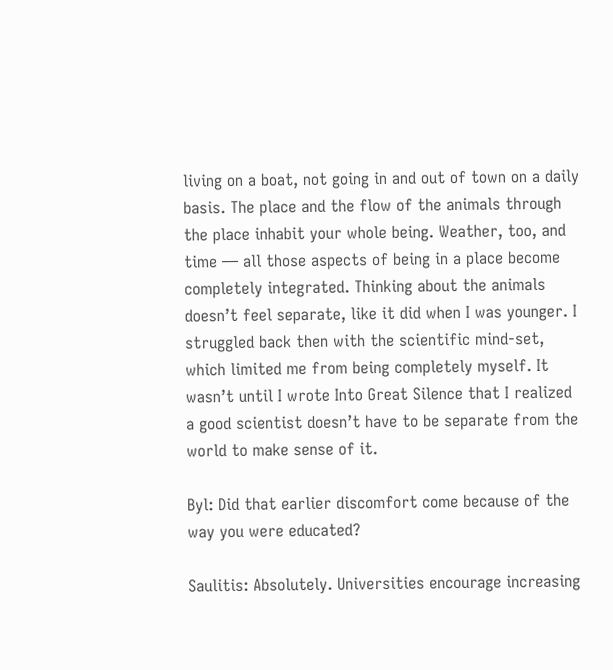living on a boat, not going in and out of town on a daily basis. The place and the flow of the animals through the place inhabit your whole being. Weather, too, and time — all those aspects of being in a place become completely integrated. Thinking about the animals doesn’t feel separate, like it did when I was younger. I struggled back then with the scientific mind-set, which limited me from being completely myself. It wasn’t until I wrote Into Great Silence that I realized a good scientist doesn’t have to be separate from the world to make sense of it.

Byl: Did that earlier discomfort come because of the way you were educated?

Saulitis: Absolutely. Universities encourage increasing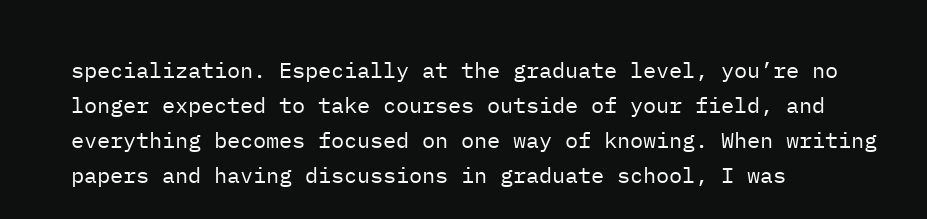specialization. Especially at the graduate level, you’re no longer expected to take courses outside of your field, and everything becomes focused on one way of knowing. When writing papers and having discussions in graduate school, I was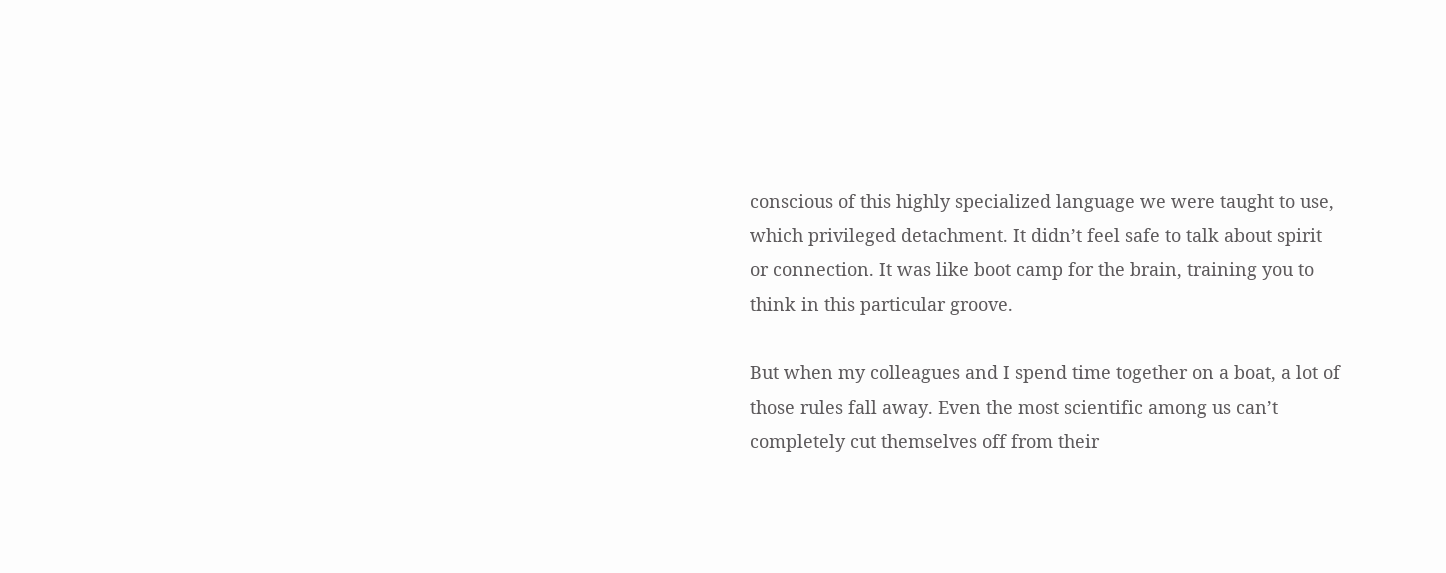conscious of this highly specialized language we were taught to use, which privileged detachment. It didn’t feel safe to talk about spirit or connection. It was like boot camp for the brain, training you to think in this particular groove.

But when my colleagues and I spend time together on a boat, a lot of those rules fall away. Even the most scientific among us can’t completely cut themselves off from their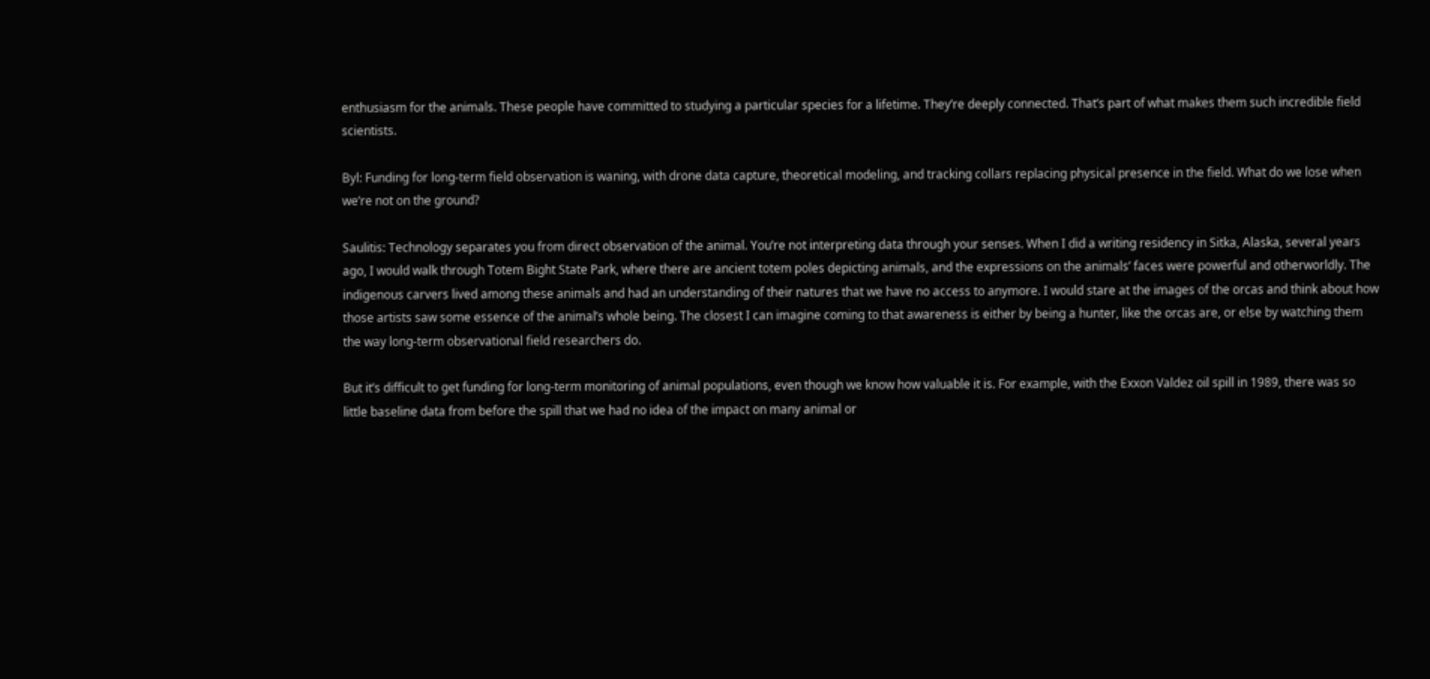enthusiasm for the animals. These people have committed to studying a particular species for a lifetime. They’re deeply connected. That’s part of what makes them such incredible field scientists.

Byl: Funding for long-term field observation is waning, with drone data capture, theoretical modeling, and tracking collars replacing physical presence in the field. What do we lose when we’re not on the ground?

Saulitis: Technology separates you from direct observation of the animal. You’re not interpreting data through your senses. When I did a writing residency in Sitka, Alaska, several years ago, I would walk through Totem Bight State Park, where there are ancient totem poles depicting animals, and the expressions on the animals’ faces were powerful and otherworldly. The indigenous carvers lived among these animals and had an understanding of their natures that we have no access to anymore. I would stare at the images of the orcas and think about how those artists saw some essence of the animal’s whole being. The closest I can imagine coming to that awareness is either by being a hunter, like the orcas are, or else by watching them the way long-term observational field researchers do.

But it’s difficult to get funding for long-term monitoring of animal populations, even though we know how valuable it is. For example, with the Exxon Valdez oil spill in 1989, there was so little baseline data from before the spill that we had no idea of the impact on many animal or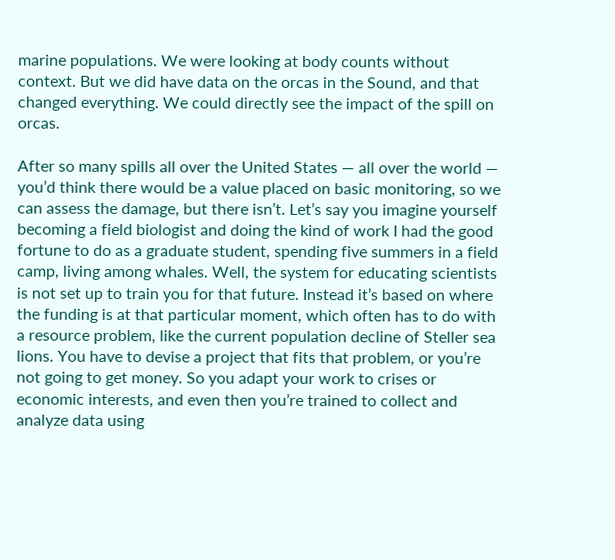marine populations. We were looking at body counts without context. But we did have data on the orcas in the Sound, and that changed everything. We could directly see the impact of the spill on orcas.

After so many spills all over the United States — all over the world — you’d think there would be a value placed on basic monitoring, so we can assess the damage, but there isn’t. Let’s say you imagine yourself becoming a field biologist and doing the kind of work I had the good fortune to do as a graduate student, spending five summers in a field camp, living among whales. Well, the system for educating scientists is not set up to train you for that future. Instead it’s based on where the funding is at that particular moment, which often has to do with a resource problem, like the current population decline of Steller sea lions. You have to devise a project that fits that problem, or you’re not going to get money. So you adapt your work to crises or economic interests, and even then you’re trained to collect and analyze data using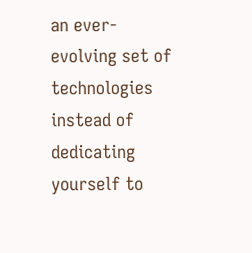an ever-evolving set of technologies instead of dedicating yourself to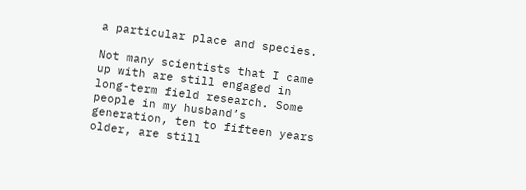a particular place and species.

Not many scientists that I came up with are still engaged in long-term field research. Some people in my husband’s generation, ten to fifteen years older, are still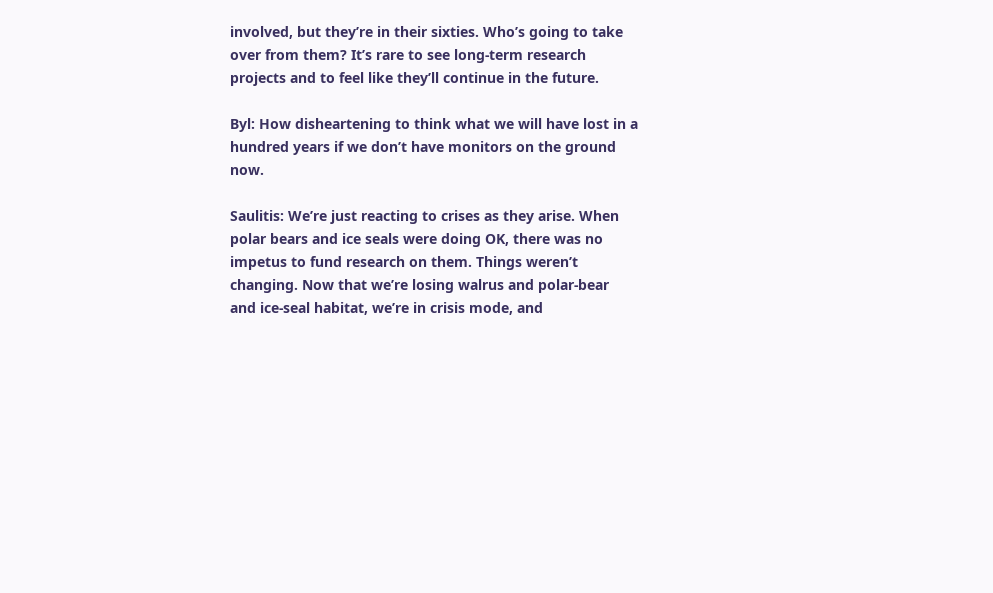involved, but they’re in their sixties. Who’s going to take over from them? It’s rare to see long-term research projects and to feel like they’ll continue in the future.

Byl: How disheartening to think what we will have lost in a hundred years if we don’t have monitors on the ground now.

Saulitis: We’re just reacting to crises as they arise. When polar bears and ice seals were doing OK, there was no impetus to fund research on them. Things weren’t changing. Now that we’re losing walrus and polar-bear and ice-seal habitat, we’re in crisis mode, and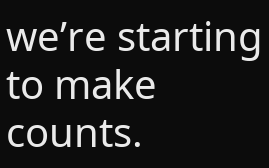we’re starting to make counts.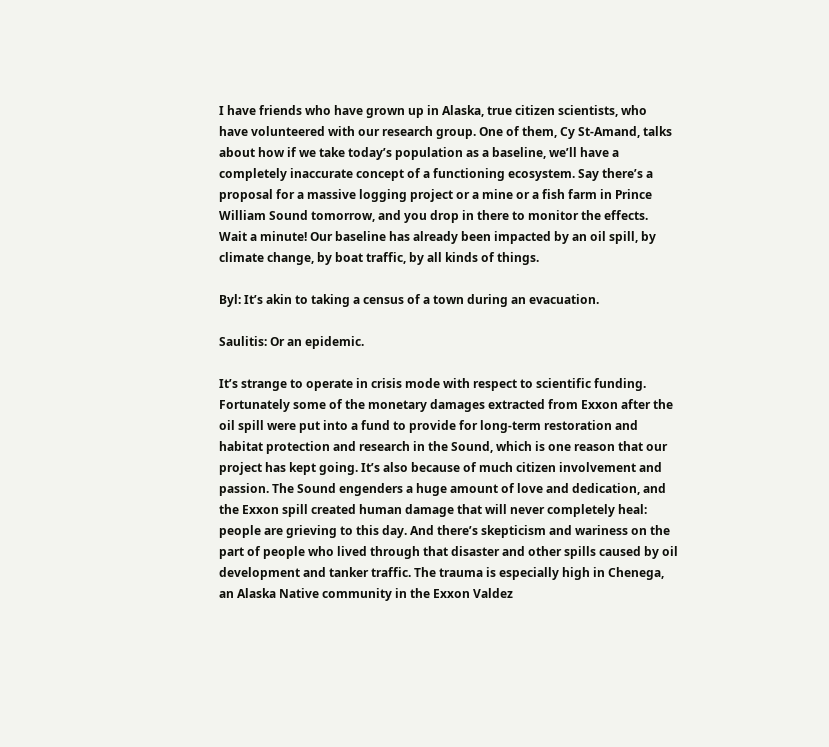I have friends who have grown up in Alaska, true citizen scientists, who have volunteered with our research group. One of them, Cy St-Amand, talks about how if we take today’s population as a baseline, we’ll have a completely inaccurate concept of a functioning ecosystem. Say there’s a proposal for a massive logging project or a mine or a fish farm in Prince William Sound tomorrow, and you drop in there to monitor the effects. Wait a minute! Our baseline has already been impacted by an oil spill, by climate change, by boat traffic, by all kinds of things.

Byl: It’s akin to taking a census of a town during an evacuation.

Saulitis: Or an epidemic.

It’s strange to operate in crisis mode with respect to scientific funding. Fortunately some of the monetary damages extracted from Exxon after the oil spill were put into a fund to provide for long-term restoration and habitat protection and research in the Sound, which is one reason that our project has kept going. It’s also because of much citizen involvement and passion. The Sound engenders a huge amount of love and dedication, and the Exxon spill created human damage that will never completely heal: people are grieving to this day. And there’s skepticism and wariness on the part of people who lived through that disaster and other spills caused by oil development and tanker traffic. The trauma is especially high in Chenega, an Alaska Native community in the Exxon Valdez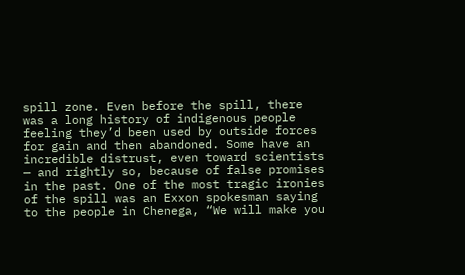spill zone. Even before the spill, there was a long history of indigenous people feeling they’d been used by outside forces for gain and then abandoned. Some have an incredible distrust, even toward scientists — and rightly so, because of false promises in the past. One of the most tragic ironies of the spill was an Exxon spokesman saying to the people in Chenega, “We will make you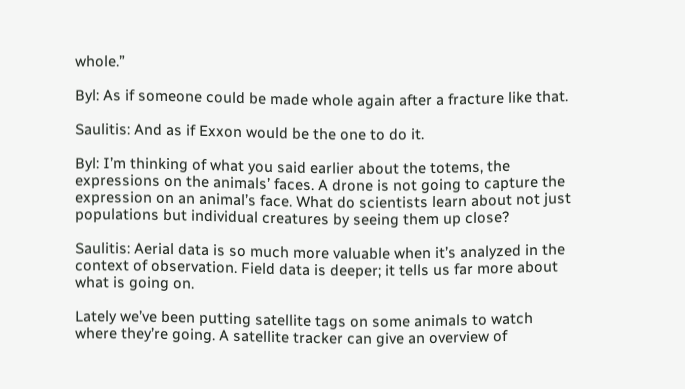whole.”

Byl: As if someone could be made whole again after a fracture like that.

Saulitis: And as if Exxon would be the one to do it.

Byl: I’m thinking of what you said earlier about the totems, the expressions on the animals’ faces. A drone is not going to capture the expression on an animal’s face. What do scientists learn about not just populations but individual creatures by seeing them up close?

Saulitis: Aerial data is so much more valuable when it’s analyzed in the context of observation. Field data is deeper; it tells us far more about what is going on.

Lately we’ve been putting satellite tags on some animals to watch where they’re going. A satellite tracker can give an overview of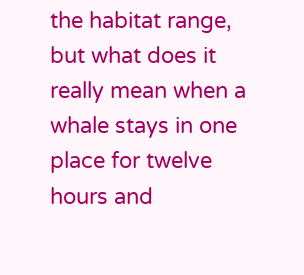the habitat range, but what does it really mean when a whale stays in one place for twelve hours and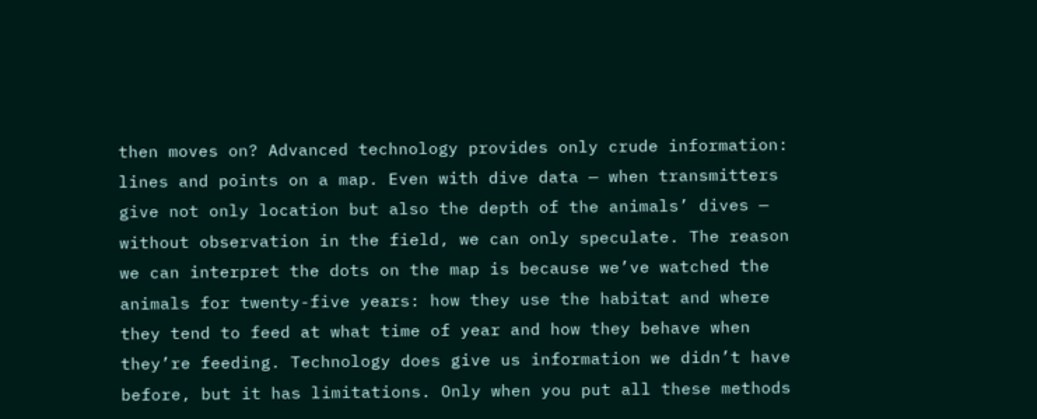then moves on? Advanced technology provides only crude information: lines and points on a map. Even with dive data — when transmitters give not only location but also the depth of the animals’ dives — without observation in the field, we can only speculate. The reason we can interpret the dots on the map is because we’ve watched the animals for twenty-five years: how they use the habitat and where they tend to feed at what time of year and how they behave when they’re feeding. Technology does give us information we didn’t have before, but it has limitations. Only when you put all these methods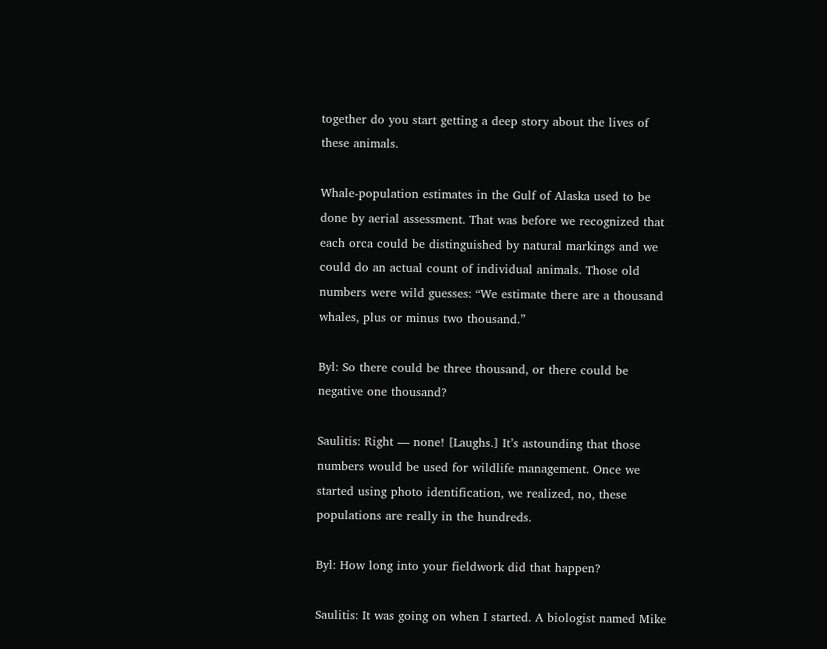together do you start getting a deep story about the lives of these animals.

Whale-population estimates in the Gulf of Alaska used to be done by aerial assessment. That was before we recognized that each orca could be distinguished by natural markings and we could do an actual count of individual animals. Those old numbers were wild guesses: “We estimate there are a thousand whales, plus or minus two thousand.”

Byl: So there could be three thousand, or there could be negative one thousand?

Saulitis: Right — none! [Laughs.] It’s astounding that those numbers would be used for wildlife management. Once we started using photo identification, we realized, no, these populations are really in the hundreds.

Byl: How long into your fieldwork did that happen?

Saulitis: It was going on when I started. A biologist named Mike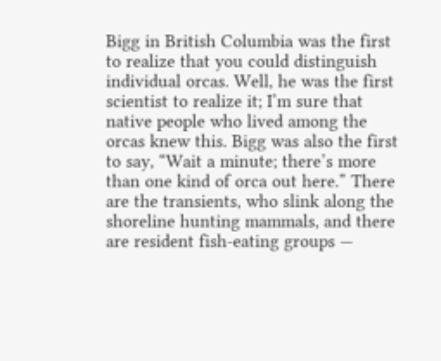Bigg in British Columbia was the first to realize that you could distinguish individual orcas. Well, he was the first scientist to realize it; I’m sure that native people who lived among the orcas knew this. Bigg was also the first to say, “Wait a minute; there’s more than one kind of orca out here.” There are the transients, who slink along the shoreline hunting mammals, and there are resident fish-eating groups —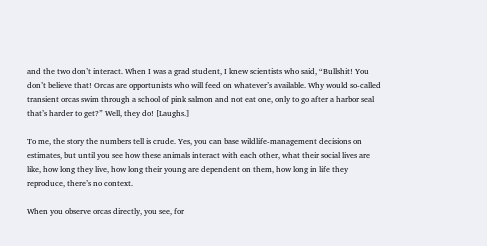and the two don’t interact. When I was a grad student, I knew scientists who said, “Bullshit! You don’t believe that! Orcas are opportunists who will feed on whatever’s available. Why would so-called transient orcas swim through a school of pink salmon and not eat one, only to go after a harbor seal that’s harder to get?” Well, they do! [Laughs.]

To me, the story the numbers tell is crude. Yes, you can base wildlife-management decisions on estimates, but until you see how these animals interact with each other, what their social lives are like, how long they live, how long their young are dependent on them, how long in life they reproduce, there’s no context.

When you observe orcas directly, you see, for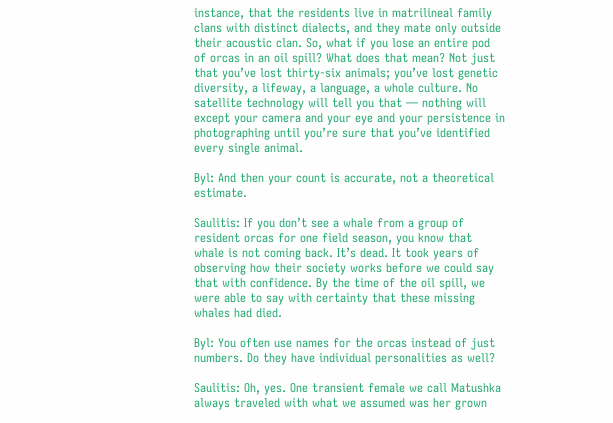instance, that the residents live in matrilineal family clans with distinct dialects, and they mate only outside their acoustic clan. So, what if you lose an entire pod of orcas in an oil spill? What does that mean? Not just that you’ve lost thirty-six animals; you’ve lost genetic diversity, a lifeway, a language, a whole culture. No satellite technology will tell you that — nothing will except your camera and your eye and your persistence in photographing until you’re sure that you’ve identified every single animal.

Byl: And then your count is accurate, not a theoretical estimate.

Saulitis: If you don’t see a whale from a group of resident orcas for one field season, you know that whale is not coming back. It’s dead. It took years of observing how their society works before we could say that with confidence. By the time of the oil spill, we were able to say with certainty that these missing whales had died.

Byl: You often use names for the orcas instead of just numbers. Do they have individual personalities as well?

Saulitis: Oh, yes. One transient female we call Matushka always traveled with what we assumed was her grown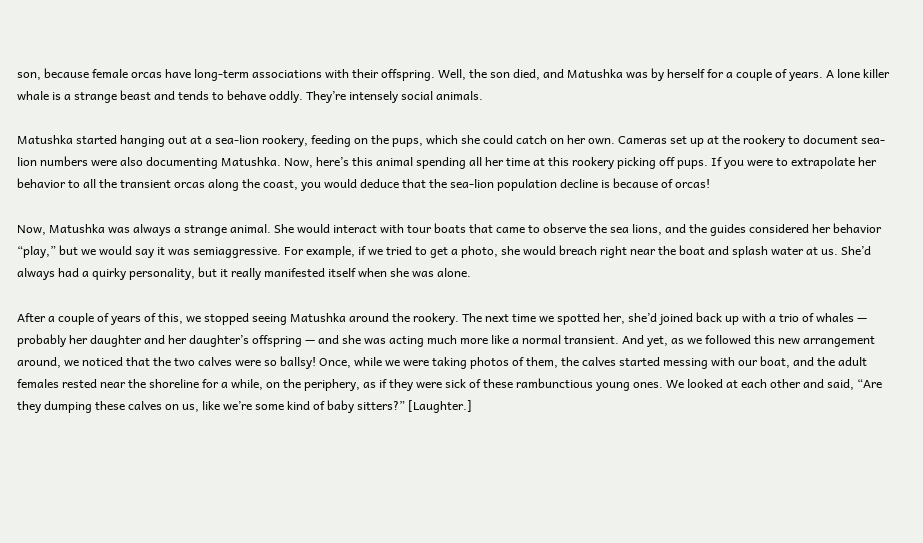son, because female orcas have long-term associations with their offspring. Well, the son died, and Matushka was by herself for a couple of years. A lone killer whale is a strange beast and tends to behave oddly. They’re intensely social animals.

Matushka started hanging out at a sea-lion rookery, feeding on the pups, which she could catch on her own. Cameras set up at the rookery to document sea-lion numbers were also documenting Matushka. Now, here’s this animal spending all her time at this rookery picking off pups. If you were to extrapolate her behavior to all the transient orcas along the coast, you would deduce that the sea-lion population decline is because of orcas!

Now, Matushka was always a strange animal. She would interact with tour boats that came to observe the sea lions, and the guides considered her behavior “play,” but we would say it was semiaggressive. For example, if we tried to get a photo, she would breach right near the boat and splash water at us. She’d always had a quirky personality, but it really manifested itself when she was alone.

After a couple of years of this, we stopped seeing Matushka around the rookery. The next time we spotted her, she’d joined back up with a trio of whales — probably her daughter and her daughter’s offspring — and she was acting much more like a normal transient. And yet, as we followed this new arrangement around, we noticed that the two calves were so ballsy! Once, while we were taking photos of them, the calves started messing with our boat, and the adult females rested near the shoreline for a while, on the periphery, as if they were sick of these rambunctious young ones. We looked at each other and said, “Are they dumping these calves on us, like we’re some kind of baby sitters?” [Laughter.]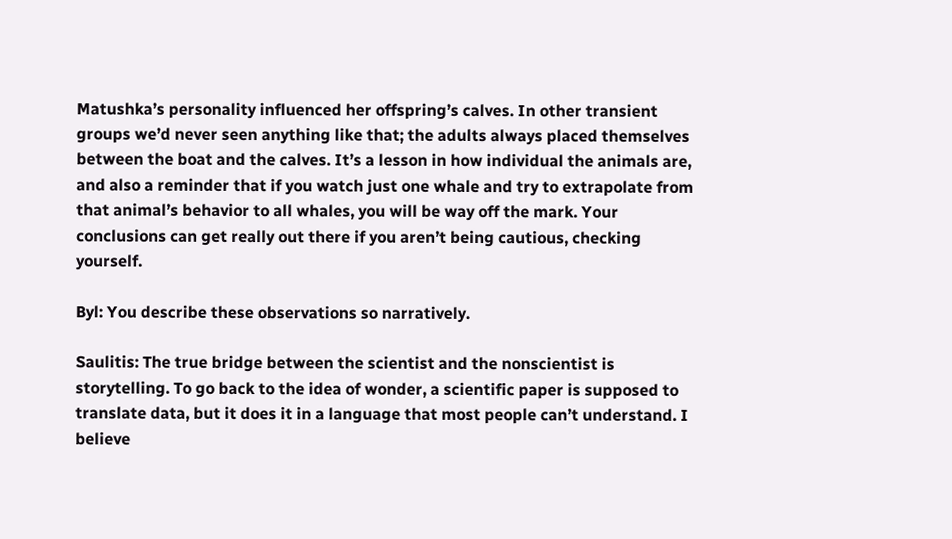Matushka’s personality influenced her offspring’s calves. In other transient groups we’d never seen anything like that; the adults always placed themselves between the boat and the calves. It’s a lesson in how individual the animals are, and also a reminder that if you watch just one whale and try to extrapolate from that animal’s behavior to all whales, you will be way off the mark. Your conclusions can get really out there if you aren’t being cautious, checking yourself.

Byl: You describe these observations so narratively.

Saulitis: The true bridge between the scientist and the nonscientist is storytelling. To go back to the idea of wonder, a scientific paper is supposed to translate data, but it does it in a language that most people can’t understand. I believe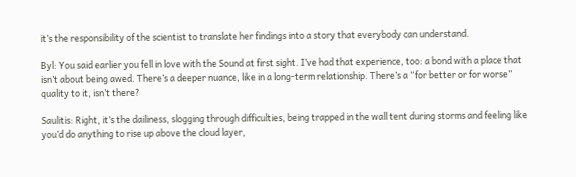it’s the responsibility of the scientist to translate her findings into a story that everybody can understand.

Byl: You said earlier you fell in love with the Sound at first sight. I’ve had that experience, too: a bond with a place that isn’t about being awed. There’s a deeper nuance, like in a long-term relationship. There’s a “for better or for worse” quality to it, isn’t there?

Saulitis: Right, it’s the dailiness, slogging through difficulties, being trapped in the wall tent during storms and feeling like you’d do anything to rise up above the cloud layer,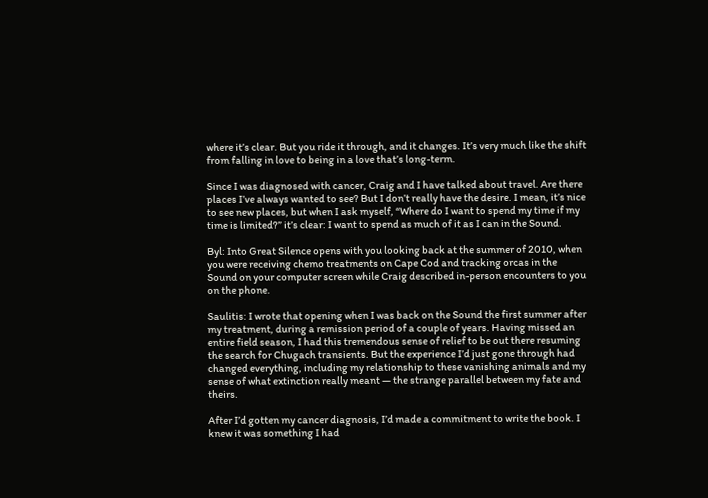where it’s clear. But you ride it through, and it changes. It’s very much like the shift from falling in love to being in a love that’s long-term.

Since I was diagnosed with cancer, Craig and I have talked about travel. Are there places I’ve always wanted to see? But I don’t really have the desire. I mean, it’s nice to see new places, but when I ask myself, “Where do I want to spend my time if my time is limited?” it’s clear: I want to spend as much of it as I can in the Sound.

Byl: Into Great Silence opens with you looking back at the summer of 2010, when you were receiving chemo treatments on Cape Cod and tracking orcas in the Sound on your computer screen while Craig described in-person encounters to you on the phone.

Saulitis: I wrote that opening when I was back on the Sound the first summer after my treatment, during a remission period of a couple of years. Having missed an entire field season, I had this tremendous sense of relief to be out there resuming the search for Chugach transients. But the experience I’d just gone through had changed everything, including my relationship to these vanishing animals and my sense of what extinction really meant — the strange parallel between my fate and theirs.

After I’d gotten my cancer diagnosis, I’d made a commitment to write the book. I knew it was something I had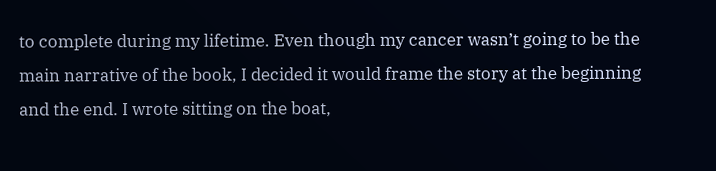to complete during my lifetime. Even though my cancer wasn’t going to be the main narrative of the book, I decided it would frame the story at the beginning and the end. I wrote sitting on the boat,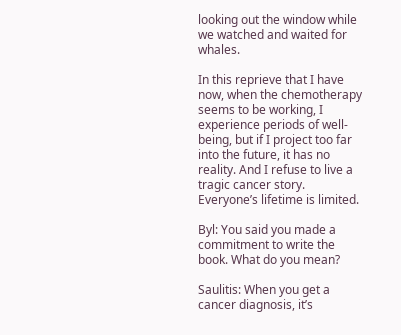looking out the window while we watched and waited for whales.

In this reprieve that I have now, when the chemotherapy seems to be working, I experience periods of well-being, but if I project too far into the future, it has no reality. And I refuse to live a tragic cancer story. Everyone’s lifetime is limited.

Byl: You said you made a commitment to write the book. What do you mean?

Saulitis: When you get a cancer diagnosis, it’s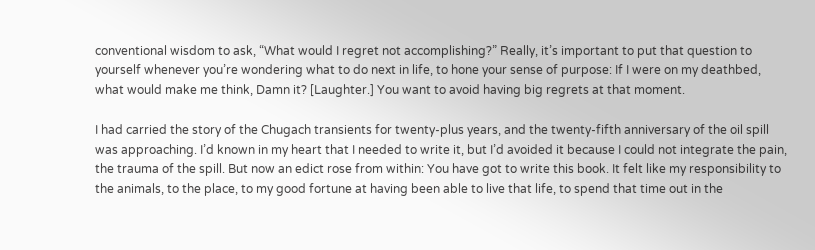conventional wisdom to ask, “What would I regret not accomplishing?” Really, it’s important to put that question to yourself whenever you’re wondering what to do next in life, to hone your sense of purpose: If I were on my deathbed, what would make me think, Damn it? [Laughter.] You want to avoid having big regrets at that moment.

I had carried the story of the Chugach transients for twenty-plus years, and the twenty-fifth anniversary of the oil spill was approaching. I’d known in my heart that I needed to write it, but I’d avoided it because I could not integrate the pain, the trauma of the spill. But now an edict rose from within: You have got to write this book. It felt like my responsibility to the animals, to the place, to my good fortune at having been able to live that life, to spend that time out in the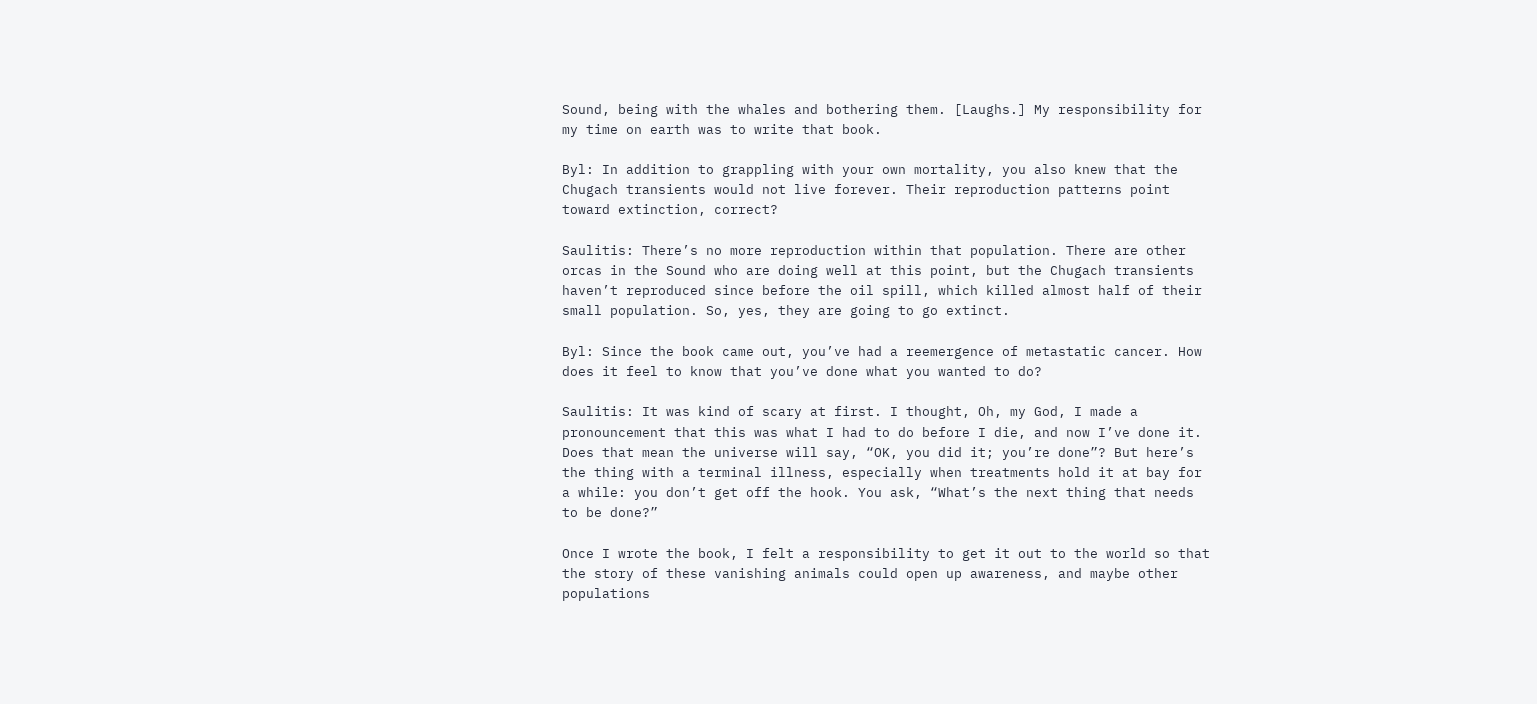Sound, being with the whales and bothering them. [Laughs.] My responsibility for my time on earth was to write that book.

Byl: In addition to grappling with your own mortality, you also knew that the Chugach transients would not live forever. Their reproduction patterns point toward extinction, correct?

Saulitis: There’s no more reproduction within that population. There are other orcas in the Sound who are doing well at this point, but the Chugach transients haven’t reproduced since before the oil spill, which killed almost half of their small population. So, yes, they are going to go extinct.

Byl: Since the book came out, you’ve had a reemergence of metastatic cancer. How does it feel to know that you’ve done what you wanted to do?

Saulitis: It was kind of scary at first. I thought, Oh, my God, I made a pronouncement that this was what I had to do before I die, and now I’ve done it. Does that mean the universe will say, “OK, you did it; you’re done”? But here’s the thing with a terminal illness, especially when treatments hold it at bay for a while: you don’t get off the hook. You ask, “What’s the next thing that needs to be done?”

Once I wrote the book, I felt a responsibility to get it out to the world so that the story of these vanishing animals could open up awareness, and maybe other populations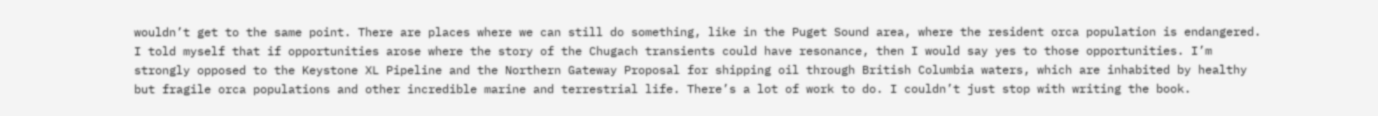wouldn’t get to the same point. There are places where we can still do something, like in the Puget Sound area, where the resident orca population is endangered. I told myself that if opportunities arose where the story of the Chugach transients could have resonance, then I would say yes to those opportunities. I’m strongly opposed to the Keystone XL Pipeline and the Northern Gateway Proposal for shipping oil through British Columbia waters, which are inhabited by healthy but fragile orca populations and other incredible marine and terrestrial life. There’s a lot of work to do. I couldn’t just stop with writing the book.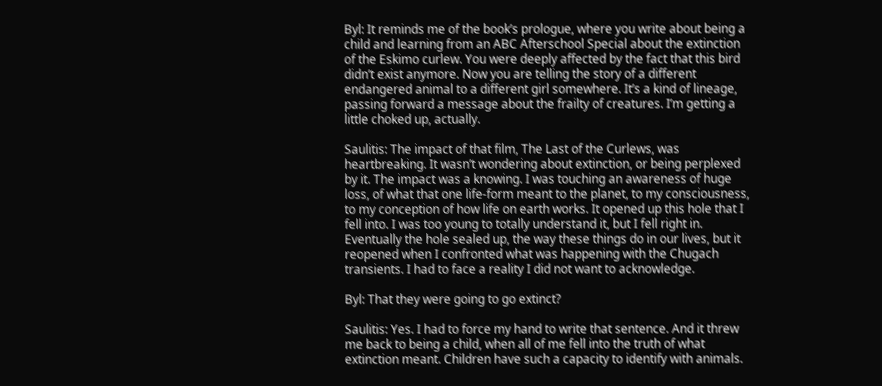Byl: It reminds me of the book’s prologue, where you write about being a child and learning from an ABC Afterschool Special about the extinction of the Eskimo curlew. You were deeply affected by the fact that this bird didn’t exist anymore. Now you are telling the story of a different endangered animal to a different girl somewhere. It’s a kind of lineage, passing forward a message about the frailty of creatures. I’m getting a little choked up, actually.

Saulitis: The impact of that film, The Last of the Curlews, was heartbreaking. It wasn’t wondering about extinction, or being perplexed by it. The impact was a knowing. I was touching an awareness of huge loss, of what that one life-form meant to the planet, to my consciousness, to my conception of how life on earth works. It opened up this hole that I fell into. I was too young to totally understand it, but I fell right in. Eventually the hole sealed up, the way these things do in our lives, but it reopened when I confronted what was happening with the Chugach transients. I had to face a reality I did not want to acknowledge.

Byl: That they were going to go extinct?

Saulitis: Yes. I had to force my hand to write that sentence. And it threw me back to being a child, when all of me fell into the truth of what extinction meant. Children have such a capacity to identify with animals.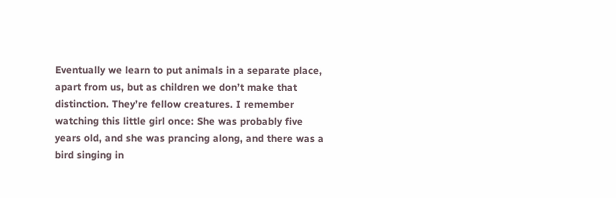Eventually we learn to put animals in a separate place, apart from us, but as children we don’t make that distinction. They’re fellow creatures. I remember watching this little girl once: She was probably five years old, and she was prancing along, and there was a bird singing in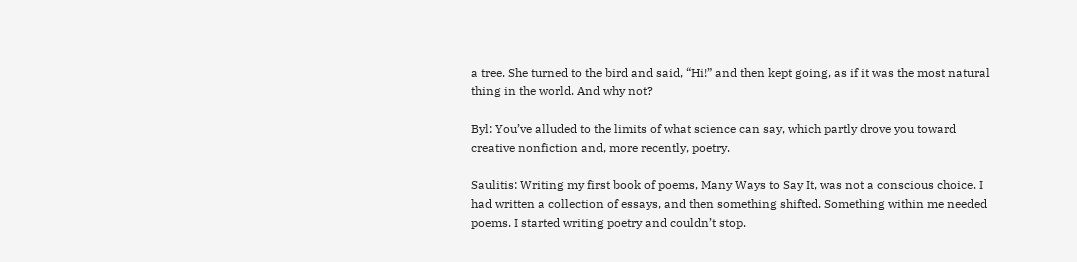a tree. She turned to the bird and said, “Hi!” and then kept going, as if it was the most natural thing in the world. And why not?

Byl: You’ve alluded to the limits of what science can say, which partly drove you toward creative nonfiction and, more recently, poetry.

Saulitis: Writing my first book of poems, Many Ways to Say It, was not a conscious choice. I had written a collection of essays, and then something shifted. Something within me needed poems. I started writing poetry and couldn’t stop.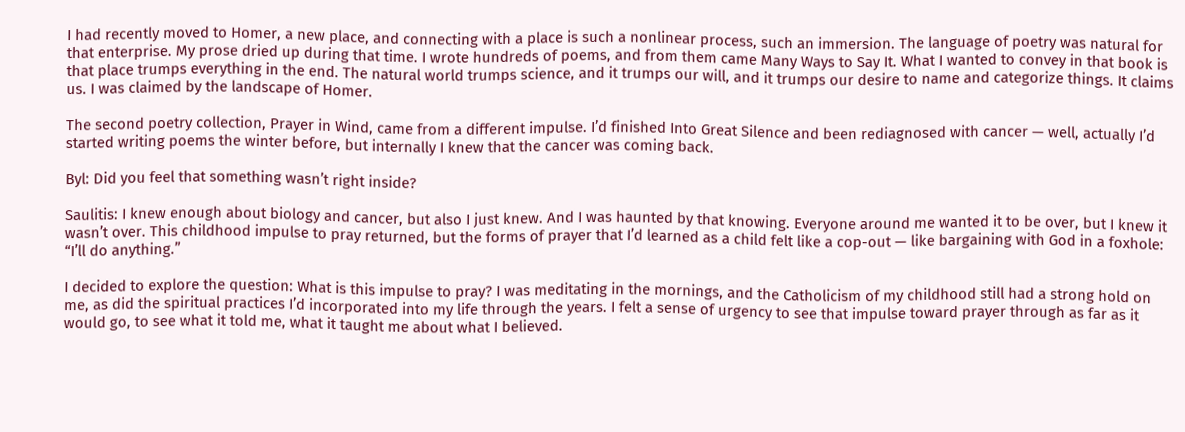I had recently moved to Homer, a new place, and connecting with a place is such a nonlinear process, such an immersion. The language of poetry was natural for that enterprise. My prose dried up during that time. I wrote hundreds of poems, and from them came Many Ways to Say It. What I wanted to convey in that book is that place trumps everything in the end. The natural world trumps science, and it trumps our will, and it trumps our desire to name and categorize things. It claims us. I was claimed by the landscape of Homer.

The second poetry collection, Prayer in Wind, came from a different impulse. I’d finished Into Great Silence and been rediagnosed with cancer — well, actually I’d started writing poems the winter before, but internally I knew that the cancer was coming back.

Byl: Did you feel that something wasn’t right inside?

Saulitis: I knew enough about biology and cancer, but also I just knew. And I was haunted by that knowing. Everyone around me wanted it to be over, but I knew it wasn’t over. This childhood impulse to pray returned, but the forms of prayer that I’d learned as a child felt like a cop-out — like bargaining with God in a foxhole: “I’ll do anything.”

I decided to explore the question: What is this impulse to pray? I was meditating in the mornings, and the Catholicism of my childhood still had a strong hold on me, as did the spiritual practices I’d incorporated into my life through the years. I felt a sense of urgency to see that impulse toward prayer through as far as it would go, to see what it told me, what it taught me about what I believed.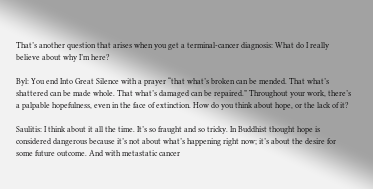That’s another question that arises when you get a terminal-cancer diagnosis: What do I really believe about why I’m here?

Byl: You end Into Great Silence with a prayer “that what’s broken can be mended. That what’s shattered can be made whole. That what’s damaged can be repaired.” Throughout your work, there’s a palpable hopefulness, even in the face of extinction. How do you think about hope, or the lack of it?

Saulitis: I think about it all the time. It’s so fraught and so tricky. In Buddhist thought hope is considered dangerous because it’s not about what’s happening right now; it’s about the desire for some future outcome. And with metastatic cancer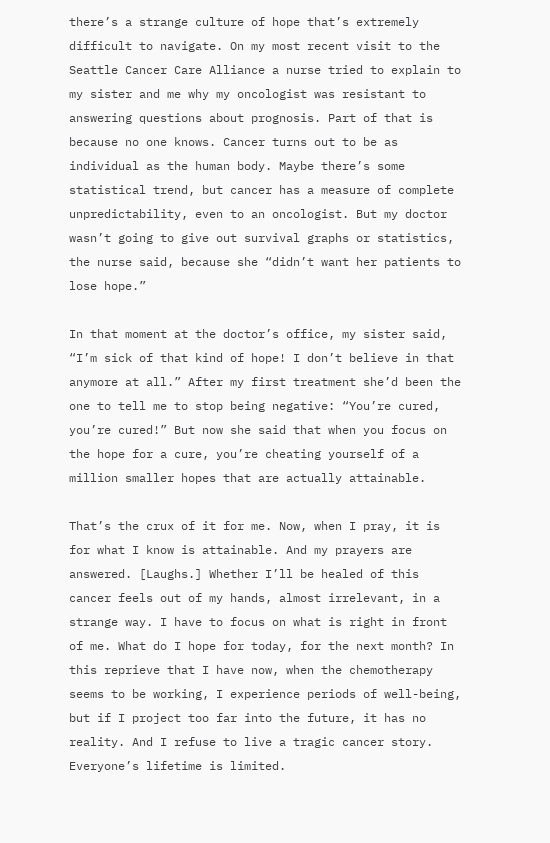there’s a strange culture of hope that’s extremely difficult to navigate. On my most recent visit to the Seattle Cancer Care Alliance a nurse tried to explain to my sister and me why my oncologist was resistant to answering questions about prognosis. Part of that is because no one knows. Cancer turns out to be as individual as the human body. Maybe there’s some statistical trend, but cancer has a measure of complete unpredictability, even to an oncologist. But my doctor wasn’t going to give out survival graphs or statistics, the nurse said, because she “didn’t want her patients to lose hope.”

In that moment at the doctor’s office, my sister said, “I’m sick of that kind of hope! I don’t believe in that anymore at all.” After my first treatment she’d been the one to tell me to stop being negative: “You’re cured, you’re cured!” But now she said that when you focus on the hope for a cure, you’re cheating yourself of a million smaller hopes that are actually attainable.

That’s the crux of it for me. Now, when I pray, it is for what I know is attainable. And my prayers are answered. [Laughs.] Whether I’ll be healed of this cancer feels out of my hands, almost irrelevant, in a strange way. I have to focus on what is right in front of me. What do I hope for today, for the next month? In this reprieve that I have now, when the chemotherapy seems to be working, I experience periods of well-being, but if I project too far into the future, it has no reality. And I refuse to live a tragic cancer story. Everyone’s lifetime is limited.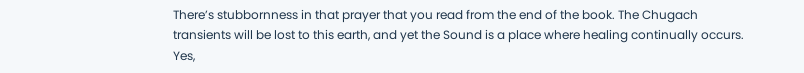There’s stubbornness in that prayer that you read from the end of the book. The Chugach transients will be lost to this earth, and yet the Sound is a place where healing continually occurs. Yes,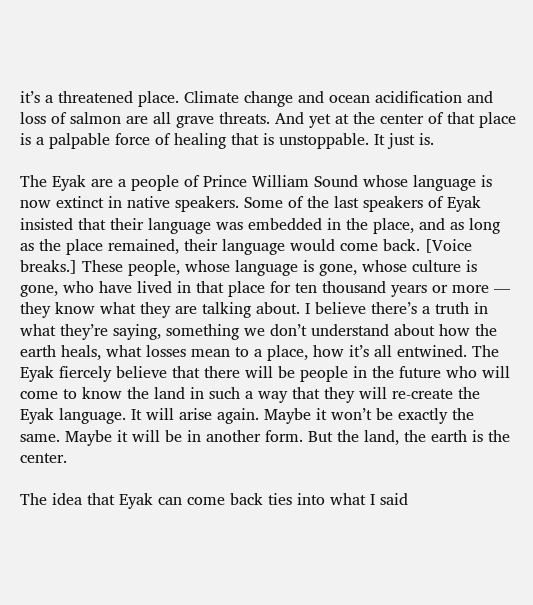it’s a threatened place. Climate change and ocean acidification and loss of salmon are all grave threats. And yet at the center of that place is a palpable force of healing that is unstoppable. It just is.

The Eyak are a people of Prince William Sound whose language is now extinct in native speakers. Some of the last speakers of Eyak insisted that their language was embedded in the place, and as long as the place remained, their language would come back. [Voice breaks.] These people, whose language is gone, whose culture is gone, who have lived in that place for ten thousand years or more — they know what they are talking about. I believe there’s a truth in what they’re saying, something we don’t understand about how the earth heals, what losses mean to a place, how it’s all entwined. The Eyak fiercely believe that there will be people in the future who will come to know the land in such a way that they will re-create the Eyak language. It will arise again. Maybe it won’t be exactly the same. Maybe it will be in another form. But the land, the earth is the center.

The idea that Eyak can come back ties into what I said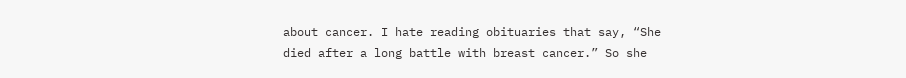about cancer. I hate reading obituaries that say, “She died after a long battle with breast cancer.” So she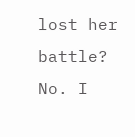lost her battle? No. I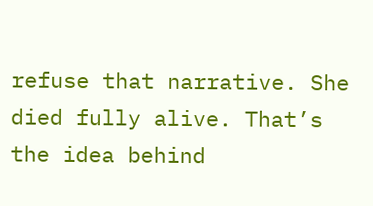refuse that narrative. She died fully alive. That’s the idea behind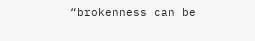“brokenness can be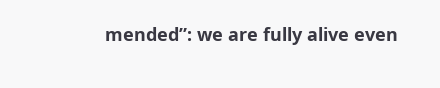mended”: we are fully alive even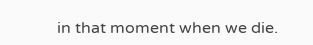in that moment when we die.